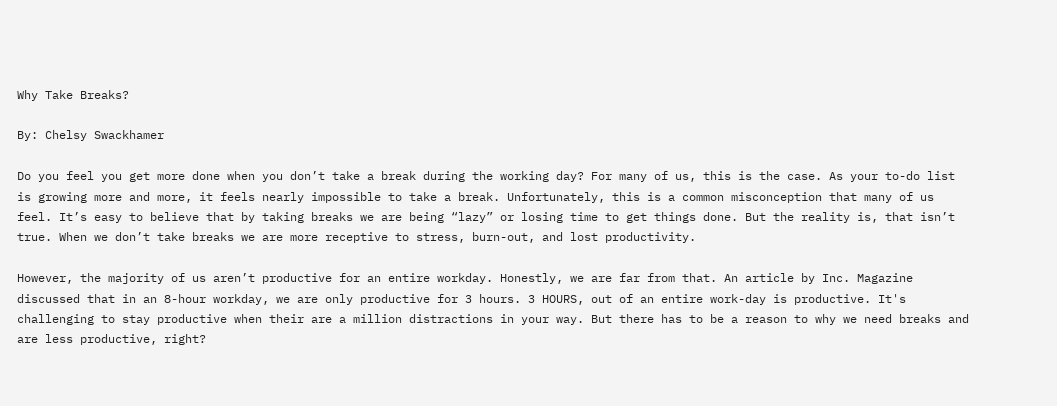Why Take Breaks?

By: Chelsy Swackhamer

Do you feel you get more done when you don’t take a break during the working day? For many of us, this is the case. As your to-do list is growing more and more, it feels nearly impossible to take a break. Unfortunately, this is a common misconception that many of us feel. It’s easy to believe that by taking breaks we are being “lazy” or losing time to get things done. But the reality is, that isn’t true. When we don’t take breaks we are more receptive to stress, burn-out, and lost productivity.

However, the majority of us aren’t productive for an entire workday. Honestly, we are far from that. An article by Inc. Magazine discussed that in an 8-hour workday, we are only productive for 3 hours. 3 HOURS, out of an entire work-day is productive. It's challenging to stay productive when their are a million distractions in your way. But there has to be a reason to why we need breaks and are less productive, right?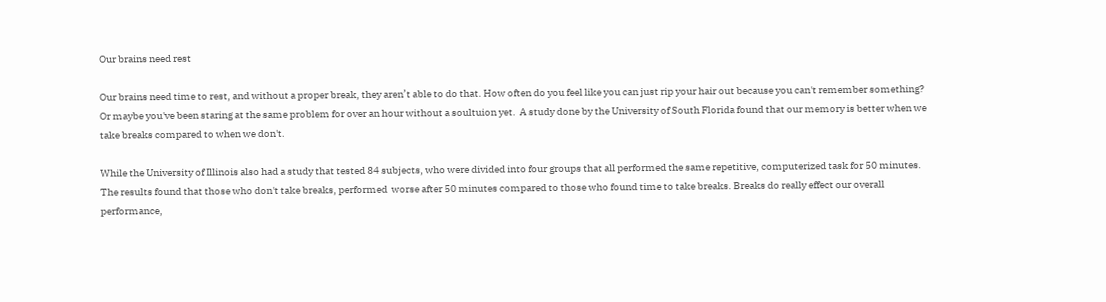Our brains need rest

Our brains need time to rest, and without a proper break, they aren’t able to do that. How often do you feel like you can just rip your hair out because you can't remember something? Or maybe you've been staring at the same problem for over an hour without a soultuion yet.  A study done by the University of South Florida found that our memory is better when we take breaks compared to when we don't.

While the University of Illinois also had a study that tested 84 subjects, who were divided into four groups that all performed the same repetitive, computerized task for 50 minutes. The results found that those who don't take breaks, performed  worse after 50 minutes compared to those who found time to take breaks. Breaks do really effect our overall performance,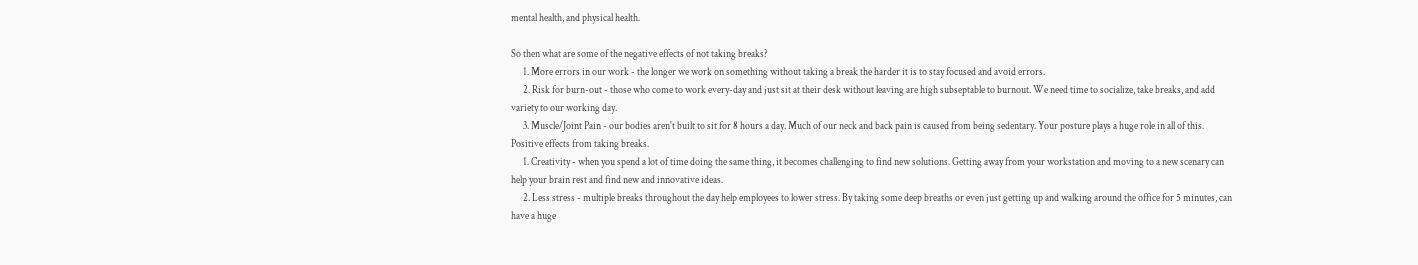mental health, and physical health.

So then what are some of the negative effects of not taking breaks?
      1. More errors in our work - the longer we work on something without taking a break the harder it is to stay focused and avoid errors.
      2. Risk for burn-out - those who come to work every-day and just sit at their desk without leaving are high subseptable to burnout. We need time to socialize, take breaks, and add variety to our working day.
      3. Muscle/Joint Pain - our bodies aren't built to sit for 8 hours a day. Much of our neck and back pain is caused from being sedentary. Your posture plays a huge role in all of this.
Positive effects from taking breaks.
      1. Creativity - when you spend a lot of time doing the same thing, it becomes challenging to find new solutions. Getting away from your workstation and moving to a new scenary can help your brain rest and find new and innovative ideas.
      2. Less stress - multiple breaks throughout the day help employees to lower stress. By taking some deep breaths or even just getting up and walking around the office for 5 minutes, can have a huge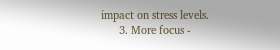impact on stress levels.
      3. More focus -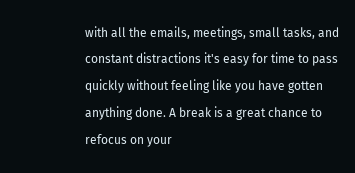with all the emails, meetings, small tasks, and constant distractions it's easy for time to pass quickly without feeling like you have gotten anything done. A break is a great chance to refocus on your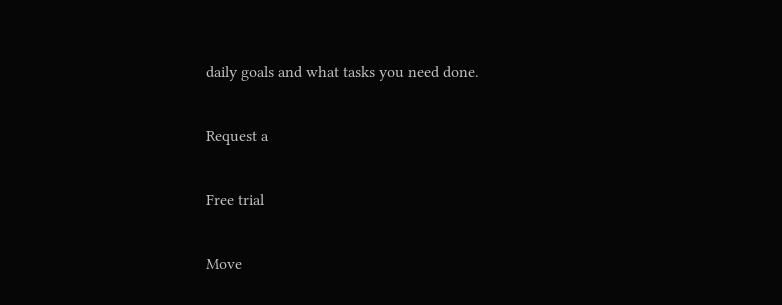daily goals and what tasks you need done.

Request a

Free trial

Move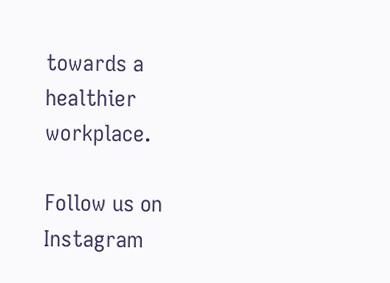towards a healthier workplace.

Follow us on Instagram